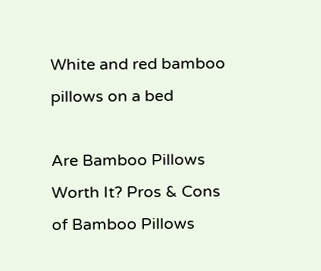White and red bamboo pillows on a bed

Are Bamboo Pillows Worth It? Pros & Cons of Bamboo Pillows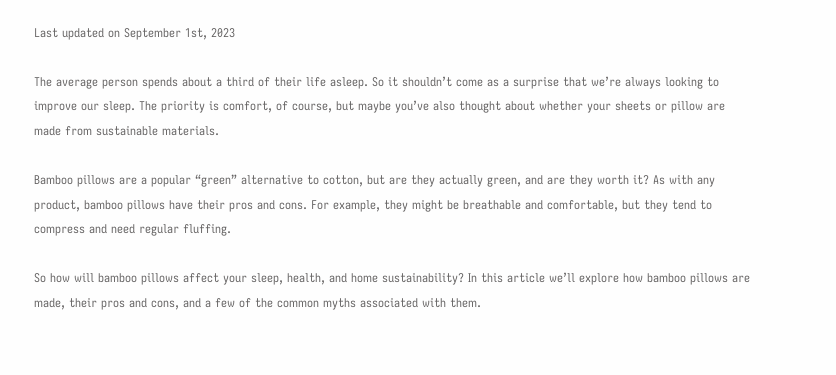Last updated on September 1st, 2023

The average person spends about a third of their life asleep. So it shouldn’t come as a surprise that we’re always looking to improve our sleep. The priority is comfort, of course, but maybe you’ve also thought about whether your sheets or pillow are made from sustainable materials.

Bamboo pillows are a popular “green” alternative to cotton, but are they actually green, and are they worth it? As with any product, bamboo pillows have their pros and cons. For example, they might be breathable and comfortable, but they tend to compress and need regular fluffing.

So how will bamboo pillows affect your sleep, health, and home sustainability? In this article we’ll explore how bamboo pillows are made, their pros and cons, and a few of the common myths associated with them.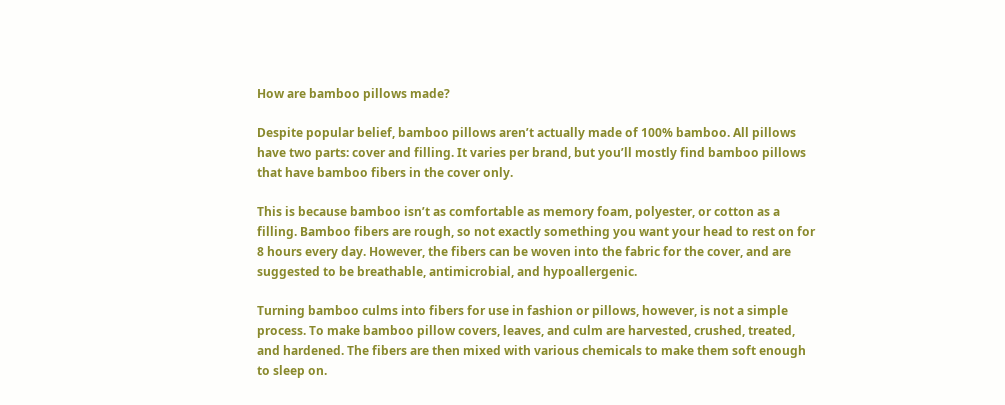How are bamboo pillows made?

Despite popular belief, bamboo pillows aren’t actually made of 100% bamboo. All pillows have two parts: cover and filling. It varies per brand, but you’ll mostly find bamboo pillows that have bamboo fibers in the cover only.

This is because bamboo isn’t as comfortable as memory foam, polyester, or cotton as a filling. Bamboo fibers are rough, so not exactly something you want your head to rest on for 8 hours every day. However, the fibers can be woven into the fabric for the cover, and are suggested to be breathable, antimicrobial, and hypoallergenic.

Turning bamboo culms into fibers for use in fashion or pillows, however, is not a simple process. To make bamboo pillow covers, leaves, and culm are harvested, crushed, treated, and hardened. The fibers are then mixed with various chemicals to make them soft enough to sleep on.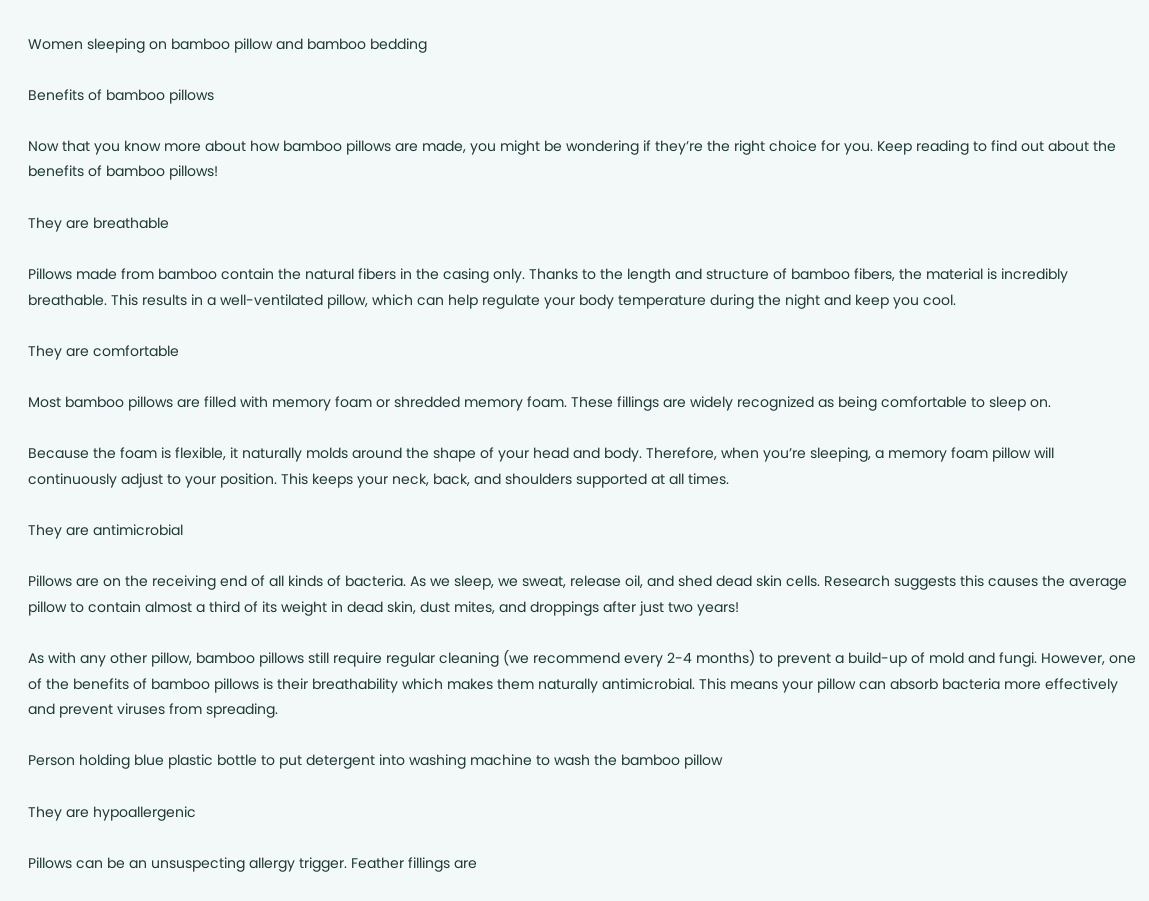Women sleeping on bamboo pillow and bamboo bedding

Benefits of bamboo pillows

Now that you know more about how bamboo pillows are made, you might be wondering if they’re the right choice for you. Keep reading to find out about the benefits of bamboo pillows!

They are breathable

Pillows made from bamboo contain the natural fibers in the casing only. Thanks to the length and structure of bamboo fibers, the material is incredibly breathable. This results in a well-ventilated pillow, which can help regulate your body temperature during the night and keep you cool.

They are comfortable

Most bamboo pillows are filled with memory foam or shredded memory foam. These fillings are widely recognized as being comfortable to sleep on.

Because the foam is flexible, it naturally molds around the shape of your head and body. Therefore, when you’re sleeping, a memory foam pillow will continuously adjust to your position. This keeps your neck, back, and shoulders supported at all times.

They are antimicrobial

Pillows are on the receiving end of all kinds of bacteria. As we sleep, we sweat, release oil, and shed dead skin cells. Research suggests this causes the average pillow to contain almost a third of its weight in dead skin, dust mites, and droppings after just two years!

As with any other pillow, bamboo pillows still require regular cleaning (we recommend every 2-4 months) to prevent a build-up of mold and fungi. However, one of the benefits of bamboo pillows is their breathability which makes them naturally antimicrobial. This means your pillow can absorb bacteria more effectively and prevent viruses from spreading.

Person holding blue plastic bottle to put detergent into washing machine to wash the bamboo pillow

They are hypoallergenic

Pillows can be an unsuspecting allergy trigger. Feather fillings are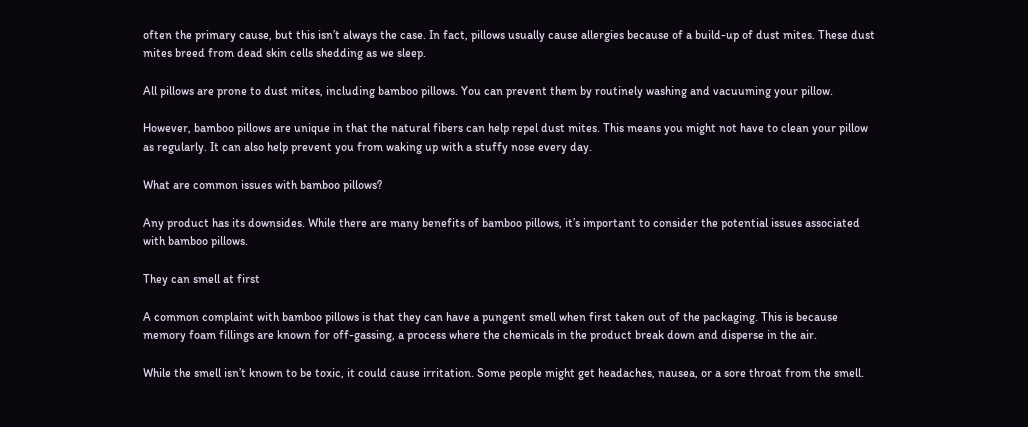often the primary cause, but this isn’t always the case. In fact, pillows usually cause allergies because of a build-up of dust mites. These dust mites breed from dead skin cells shedding as we sleep.

All pillows are prone to dust mites, including bamboo pillows. You can prevent them by routinely washing and vacuuming your pillow.

However, bamboo pillows are unique in that the natural fibers can help repel dust mites. This means you might not have to clean your pillow as regularly. It can also help prevent you from waking up with a stuffy nose every day.

What are common issues with bamboo pillows?

Any product has its downsides. While there are many benefits of bamboo pillows, it’s important to consider the potential issues associated with bamboo pillows.

They can smell at first

A common complaint with bamboo pillows is that they can have a pungent smell when first taken out of the packaging. This is because memory foam fillings are known for off-gassing, a process where the chemicals in the product break down and disperse in the air.

While the smell isn’t known to be toxic, it could cause irritation. Some people might get headaches, nausea, or a sore throat from the smell.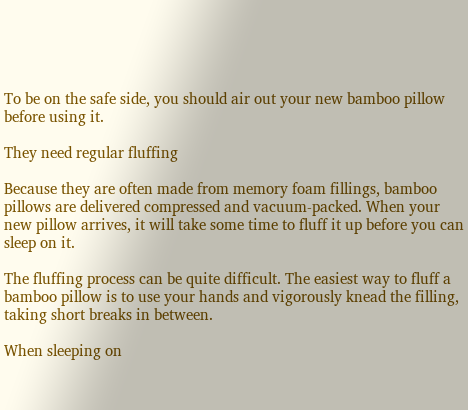To be on the safe side, you should air out your new bamboo pillow before using it.

They need regular fluffing

Because they are often made from memory foam fillings, bamboo pillows are delivered compressed and vacuum-packed. When your new pillow arrives, it will take some time to fluff it up before you can sleep on it.

The fluffing process can be quite difficult. The easiest way to fluff a bamboo pillow is to use your hands and vigorously knead the filling, taking short breaks in between.

When sleeping on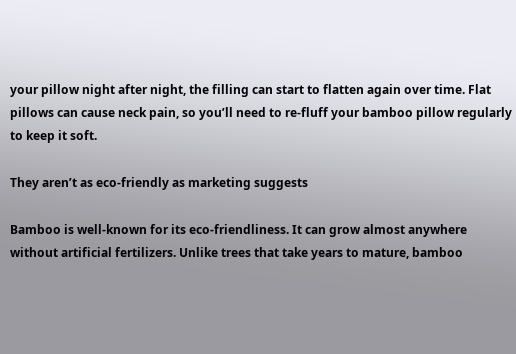your pillow night after night, the filling can start to flatten again over time. Flat pillows can cause neck pain, so you’ll need to re-fluff your bamboo pillow regularly to keep it soft.

They aren’t as eco-friendly as marketing suggests

Bamboo is well-known for its eco-friendliness. It can grow almost anywhere without artificial fertilizers. Unlike trees that take years to mature, bamboo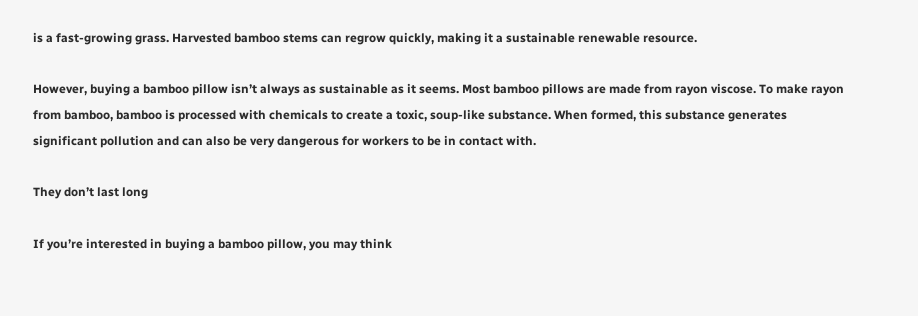is a fast-growing grass. Harvested bamboo stems can regrow quickly, making it a sustainable renewable resource.

However, buying a bamboo pillow isn’t always as sustainable as it seems. Most bamboo pillows are made from rayon viscose. To make rayon from bamboo, bamboo is processed with chemicals to create a toxic, soup-like substance. When formed, this substance generates significant pollution and can also be very dangerous for workers to be in contact with.

They don’t last long

If you’re interested in buying a bamboo pillow, you may think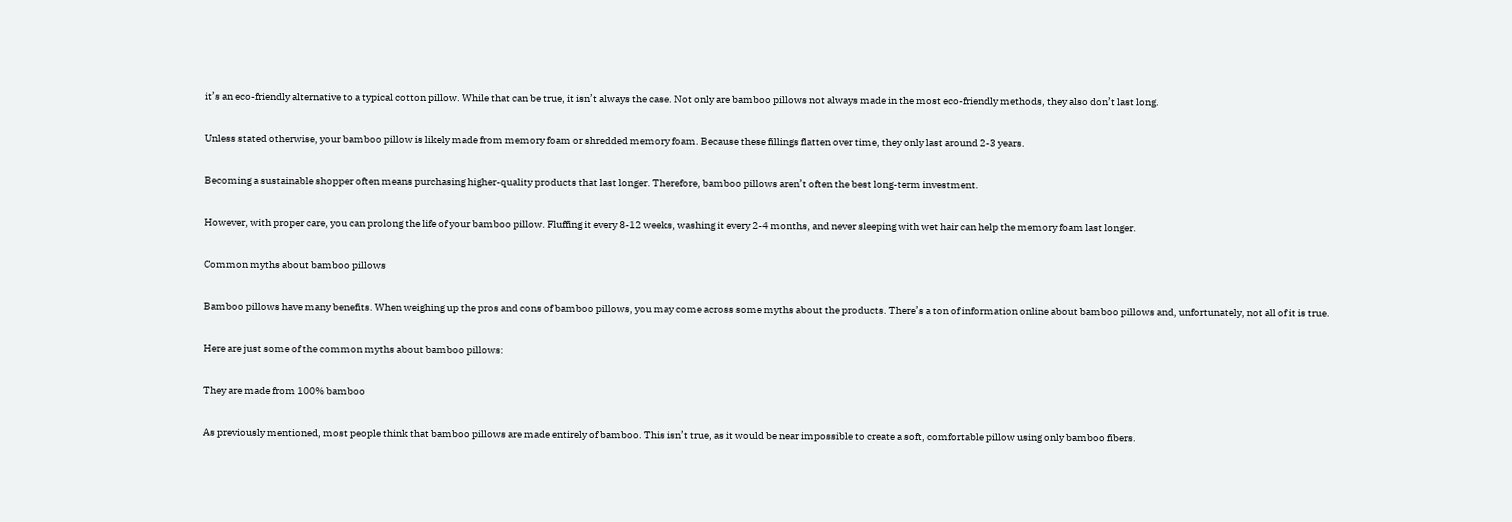it’s an eco-friendly alternative to a typical cotton pillow. While that can be true, it isn’t always the case. Not only are bamboo pillows not always made in the most eco-friendly methods, they also don’t last long.

Unless stated otherwise, your bamboo pillow is likely made from memory foam or shredded memory foam. Because these fillings flatten over time, they only last around 2-3 years.

Becoming a sustainable shopper often means purchasing higher-quality products that last longer. Therefore, bamboo pillows aren’t often the best long-term investment.

However, with proper care, you can prolong the life of your bamboo pillow. Fluffing it every 8-12 weeks, washing it every 2-4 months, and never sleeping with wet hair can help the memory foam last longer.

Common myths about bamboo pillows

Bamboo pillows have many benefits. When weighing up the pros and cons of bamboo pillows, you may come across some myths about the products. There’s a ton of information online about bamboo pillows and, unfortunately, not all of it is true.

Here are just some of the common myths about bamboo pillows:

They are made from 100% bamboo

As previously mentioned, most people think that bamboo pillows are made entirely of bamboo. This isn’t true, as it would be near impossible to create a soft, comfortable pillow using only bamboo fibers.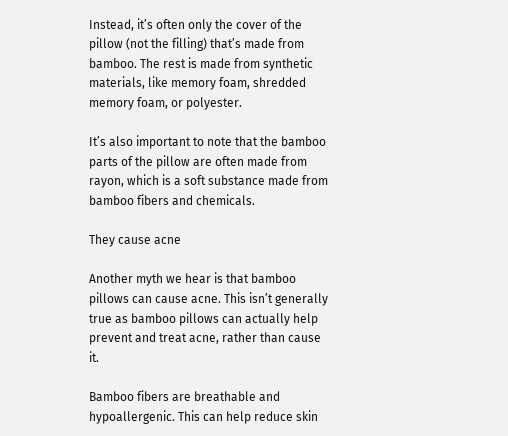Instead, it’s often only the cover of the pillow (not the filling) that’s made from bamboo. The rest is made from synthetic materials, like memory foam, shredded memory foam, or polyester.

It’s also important to note that the bamboo parts of the pillow are often made from rayon, which is a soft substance made from bamboo fibers and chemicals.

They cause acne

Another myth we hear is that bamboo pillows can cause acne. This isn’t generally true as bamboo pillows can actually help prevent and treat acne, rather than cause it.

Bamboo fibers are breathable and hypoallergenic. This can help reduce skin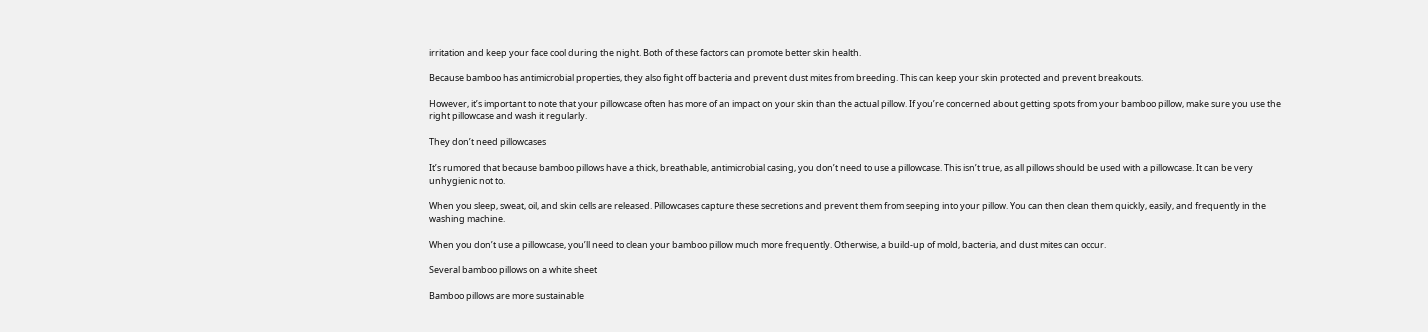irritation and keep your face cool during the night. Both of these factors can promote better skin health.

Because bamboo has antimicrobial properties, they also fight off bacteria and prevent dust mites from breeding. This can keep your skin protected and prevent breakouts.

However, it’s important to note that your pillowcase often has more of an impact on your skin than the actual pillow. If you’re concerned about getting spots from your bamboo pillow, make sure you use the right pillowcase and wash it regularly.

They don’t need pillowcases

It’s rumored that because bamboo pillows have a thick, breathable, antimicrobial casing, you don’t need to use a pillowcase. This isn’t true, as all pillows should be used with a pillowcase. It can be very unhygienic not to.

When you sleep, sweat, oil, and skin cells are released. Pillowcases capture these secretions and prevent them from seeping into your pillow. You can then clean them quickly, easily, and frequently in the washing machine.

When you don’t use a pillowcase, you’ll need to clean your bamboo pillow much more frequently. Otherwise, a build-up of mold, bacteria, and dust mites can occur.

Several bamboo pillows on a white sheet

Bamboo pillows are more sustainable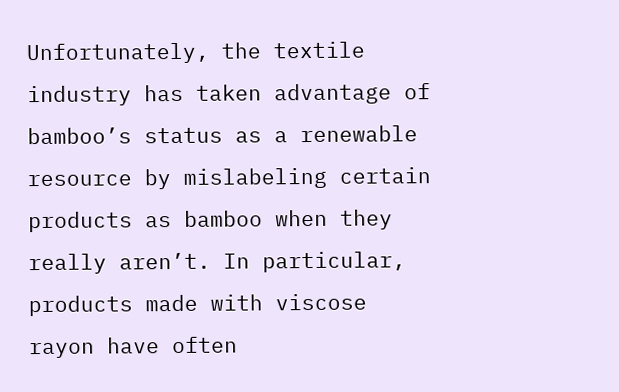Unfortunately, the textile industry has taken advantage of bamboo’s status as a renewable resource by mislabeling certain products as bamboo when they really aren’t. In particular, products made with viscose rayon have often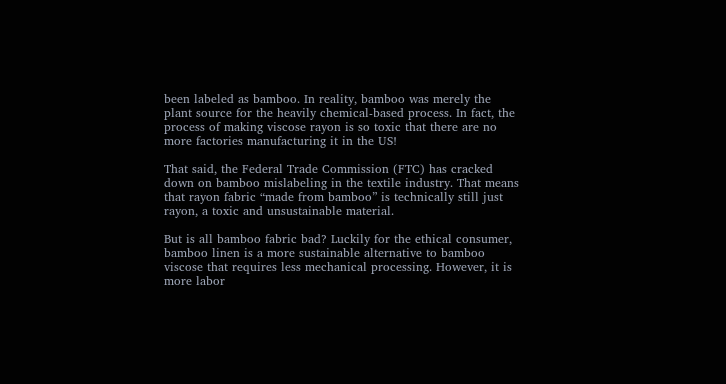been labeled as bamboo. In reality, bamboo was merely the plant source for the heavily chemical-based process. In fact, the process of making viscose rayon is so toxic that there are no more factories manufacturing it in the US!

That said, the Federal Trade Commission (FTC) has cracked down on bamboo mislabeling in the textile industry. That means that rayon fabric “made from bamboo” is technically still just rayon, a toxic and unsustainable material.

But is all bamboo fabric bad? Luckily for the ethical consumer, bamboo linen is a more sustainable alternative to bamboo viscose that requires less mechanical processing. However, it is more labor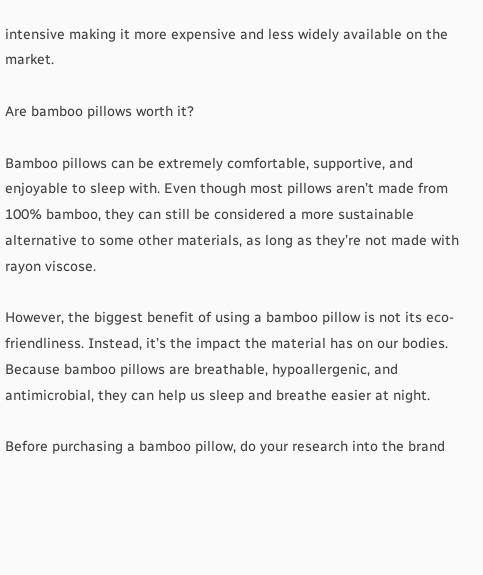intensive making it more expensive and less widely available on the market.

Are bamboo pillows worth it?

Bamboo pillows can be extremely comfortable, supportive, and enjoyable to sleep with. Even though most pillows aren’t made from 100% bamboo, they can still be considered a more sustainable alternative to some other materials, as long as they’re not made with rayon viscose.

However, the biggest benefit of using a bamboo pillow is not its eco-friendliness. Instead, it’s the impact the material has on our bodies. Because bamboo pillows are breathable, hypoallergenic, and antimicrobial, they can help us sleep and breathe easier at night.

Before purchasing a bamboo pillow, do your research into the brand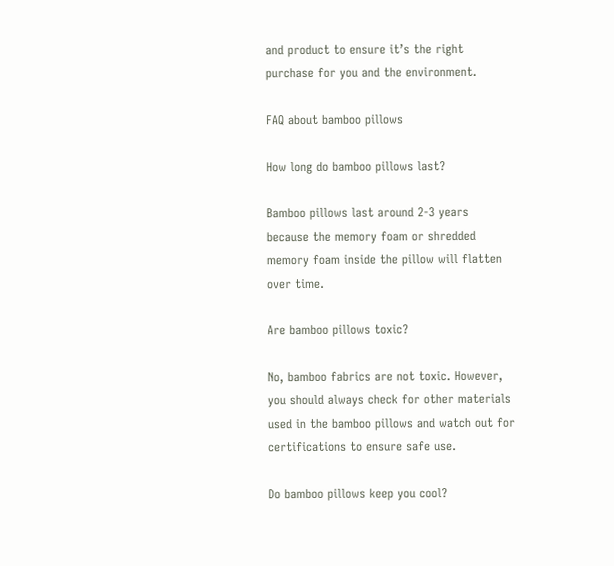and product to ensure it’s the right purchase for you and the environment.

FAQ about bamboo pillows

How long do bamboo pillows last?

Bamboo pillows last around 2-3 years because the memory foam or shredded memory foam inside the pillow will flatten over time.

Are bamboo pillows toxic?

No, bamboo fabrics are not toxic. However, you should always check for other materials used in the bamboo pillows and watch out for certifications to ensure safe use.

Do bamboo pillows keep you cool?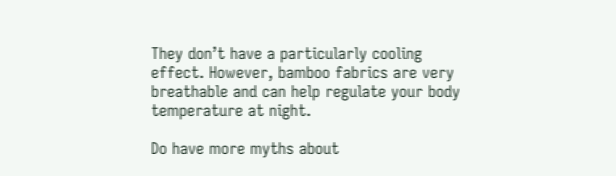They don’t have a particularly cooling effect. However, bamboo fabrics are very breathable and can help regulate your body temperature at night.

Do have more myths about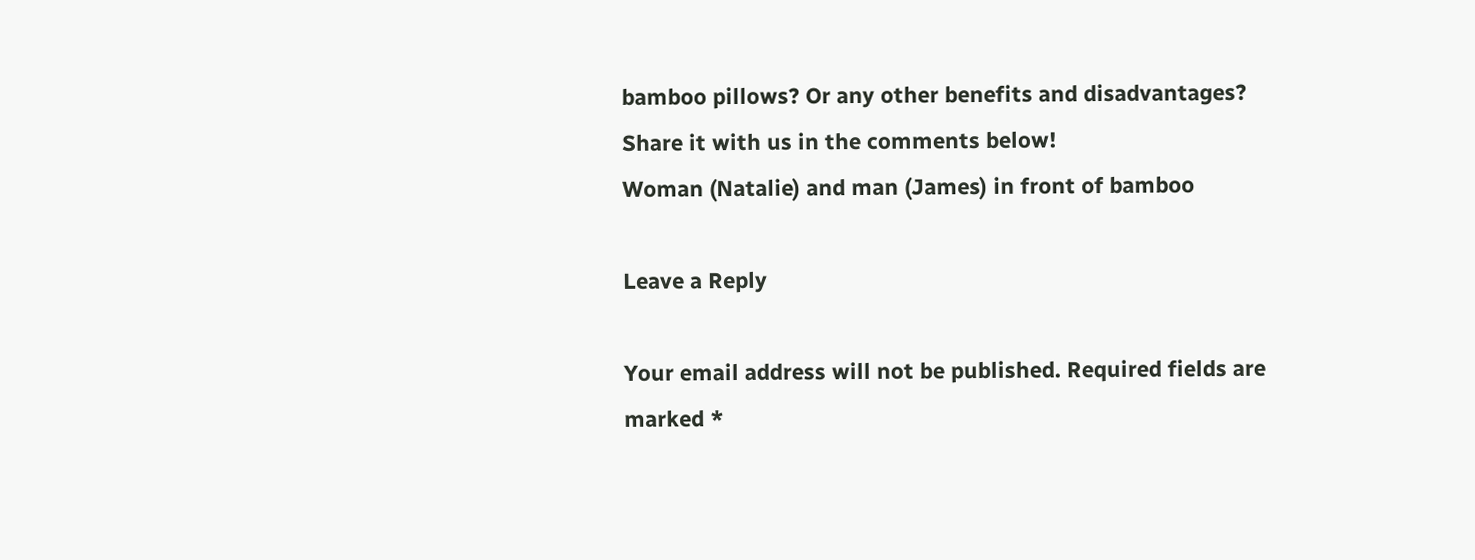bamboo pillows? Or any other benefits and disadvantages? Share it with us in the comments below!
Woman (Natalie) and man (James) in front of bamboo

Leave a Reply

Your email address will not be published. Required fields are marked *